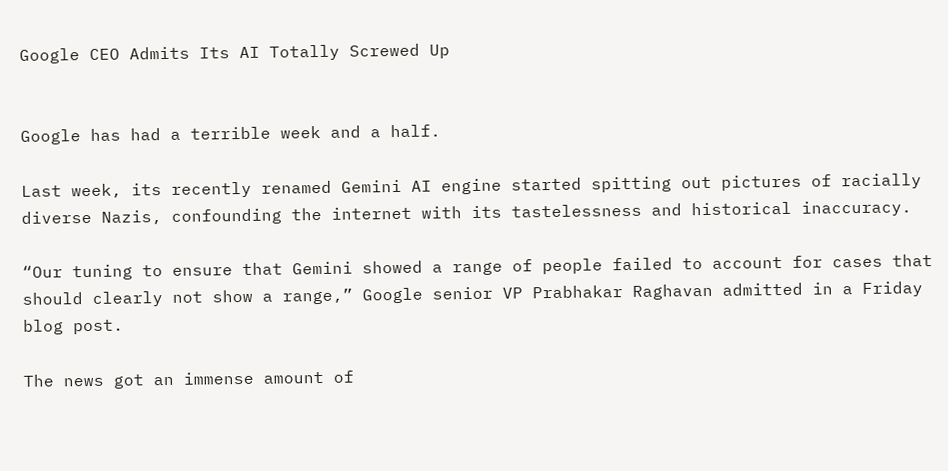Google CEO Admits Its AI Totally Screwed Up


Google has had a terrible week and a half.

Last week, its recently renamed Gemini AI engine started spitting out pictures of racially diverse Nazis, confounding the internet with its tastelessness and historical inaccuracy.

“Our tuning to ensure that Gemini showed a range of people failed to account for cases that should clearly not show a range,” Google senior VP Prabhakar Raghavan admitted in a Friday blog post.

The news got an immense amount of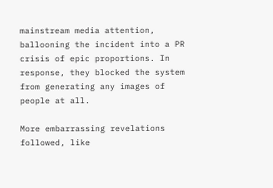mainstream media attention, ballooning the incident into a PR crisis of epic proportions. In response, they blocked the system from generating any images of people at all.

More embarrassing revelations followed, like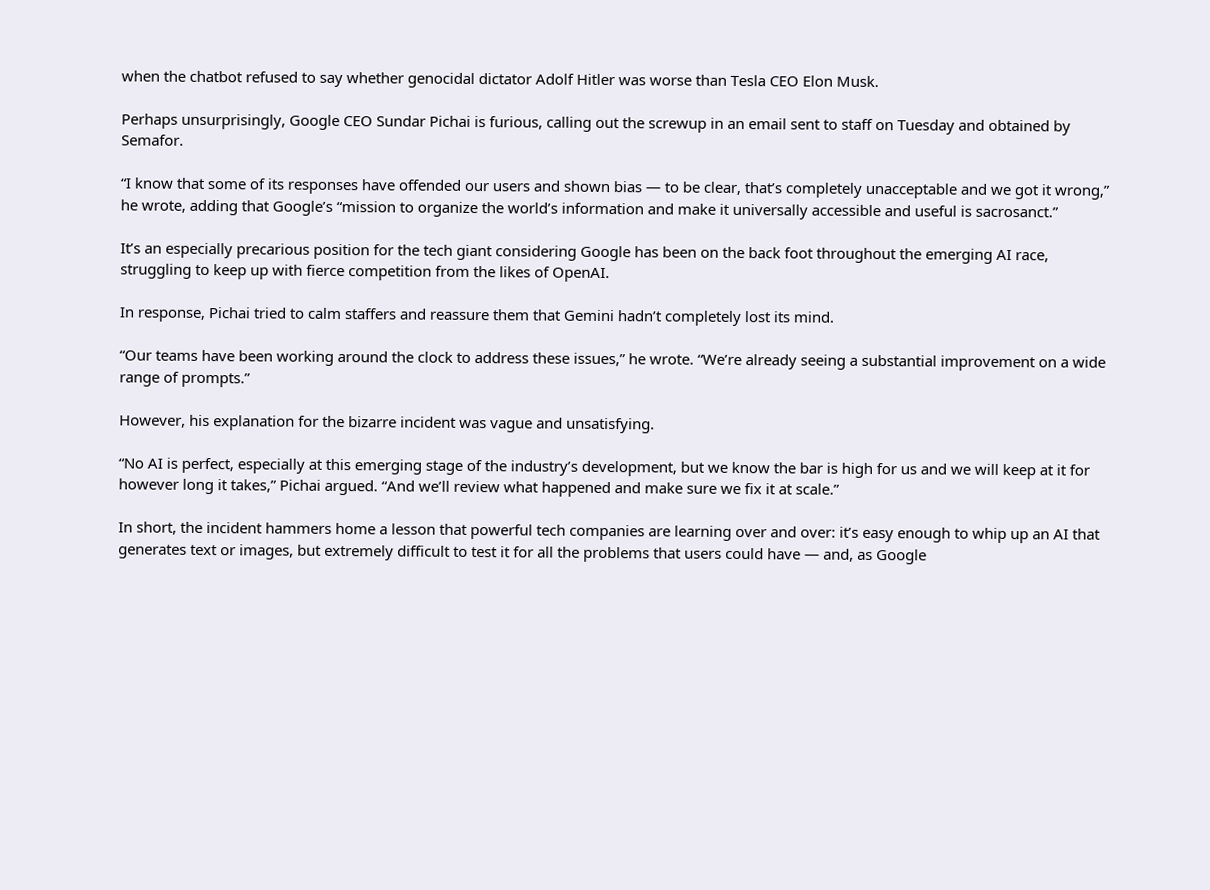when the chatbot refused to say whether genocidal dictator Adolf Hitler was worse than Tesla CEO Elon Musk.

Perhaps unsurprisingly, Google CEO Sundar Pichai is furious, calling out the screwup in an email sent to staff on Tuesday and obtained by Semafor.

“I know that some of its responses have offended our users and shown bias — to be clear, that’s completely unacceptable and we got it wrong,” he wrote, adding that Google’s “mission to organize the world’s information and make it universally accessible and useful is sacrosanct.”

It’s an especially precarious position for the tech giant considering Google has been on the back foot throughout the emerging AI race, struggling to keep up with fierce competition from the likes of OpenAI.

In response, Pichai tried to calm staffers and reassure them that Gemini hadn’t completely lost its mind.

“Our teams have been working around the clock to address these issues,” he wrote. “We’re already seeing a substantial improvement on a wide range of prompts.”

However, his explanation for the bizarre incident was vague and unsatisfying.

“No AI is perfect, especially at this emerging stage of the industry’s development, but we know the bar is high for us and we will keep at it for however long it takes,” Pichai argued. “And we’ll review what happened and make sure we fix it at scale.”

In short, the incident hammers home a lesson that powerful tech companies are learning over and over: it’s easy enough to whip up an AI that generates text or images, but extremely difficult to test it for all the problems that users could have — and, as Google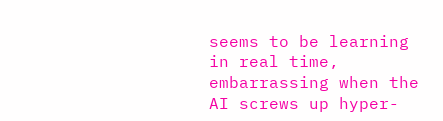seems to be learning in real time, embarrassing when the AI screws up hyper-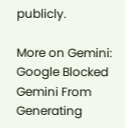publicly.

More on Gemini: Google Blocked Gemini From Generating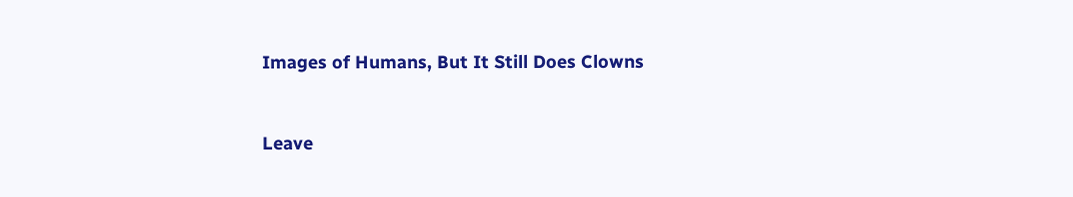Images of Humans, But It Still Does Clowns


Leave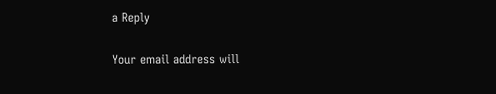a Reply

Your email address will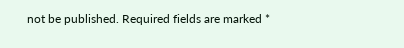not be published. Required fields are marked *